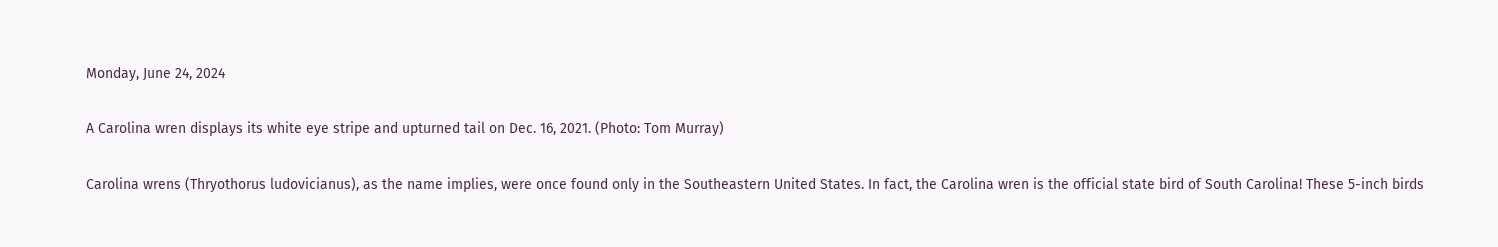Monday, June 24, 2024

A Carolina wren displays its white eye stripe and upturned tail on Dec. 16, 2021. (Photo: Tom Murray)

Carolina wrens (Thryothorus ludovicianus), as the name implies, were once found only in the Southeastern United States. In fact, the Carolina wren is the official state bird of South Carolina! These 5-inch birds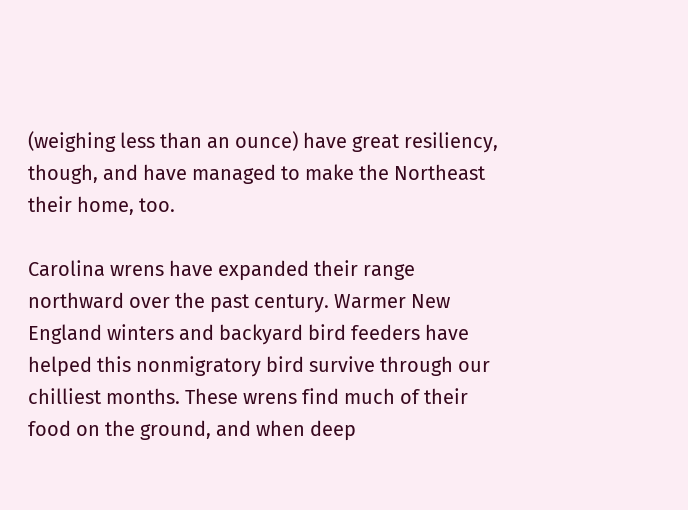(weighing less than an ounce) have great resiliency, though, and have managed to make the Northeast their home, too.

Carolina wrens have expanded their range northward over the past century. Warmer New England winters and backyard bird feeders have helped this nonmigratory bird survive through our chilliest months. These wrens find much of their food on the ground, and when deep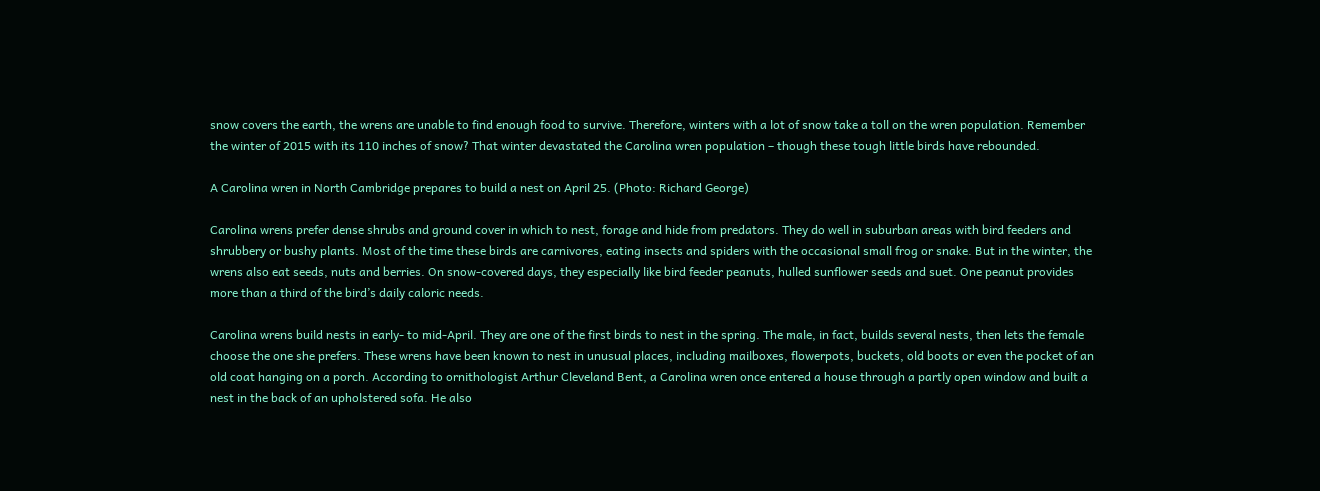snow covers the earth, the wrens are unable to find enough food to survive. Therefore, winters with a lot of snow take a toll on the wren population. Remember the winter of 2015 with its 110 inches of snow? That winter devastated the Carolina wren population – though these tough little birds have rebounded.

A Carolina wren in North Cambridge prepares to build a nest on April 25. (Photo: Richard George)

Carolina wrens prefer dense shrubs and ground cover in which to nest, forage and hide from predators. They do well in suburban areas with bird feeders and shrubbery or bushy plants. Most of the time these birds are carnivores, eating insects and spiders with the occasional small frog or snake. But in the winter, the wrens also eat seeds, nuts and berries. On snow-covered days, they especially like bird feeder peanuts, hulled sunflower seeds and suet. One peanut provides more than a third of the bird’s daily caloric needs.

Carolina wrens build nests in early- to mid-April. They are one of the first birds to nest in the spring. The male, in fact, builds several nests, then lets the female choose the one she prefers. These wrens have been known to nest in unusual places, including mailboxes, flowerpots, buckets, old boots or even the pocket of an old coat hanging on a porch. According to ornithologist Arthur Cleveland Bent, a Carolina wren once entered a house through a partly open window and built a nest in the back of an upholstered sofa. He also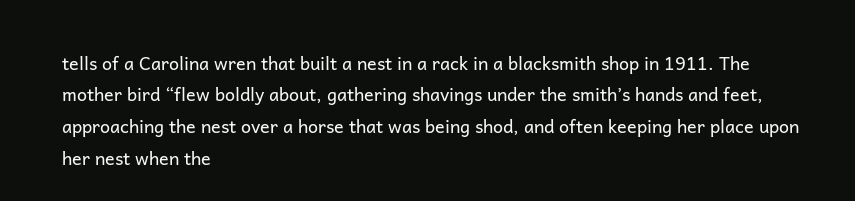tells of a Carolina wren that built a nest in a rack in a blacksmith shop in 1911. The mother bird “flew boldly about, gathering shavings under the smith’s hands and feet, approaching the nest over a horse that was being shod, and often keeping her place upon her nest when the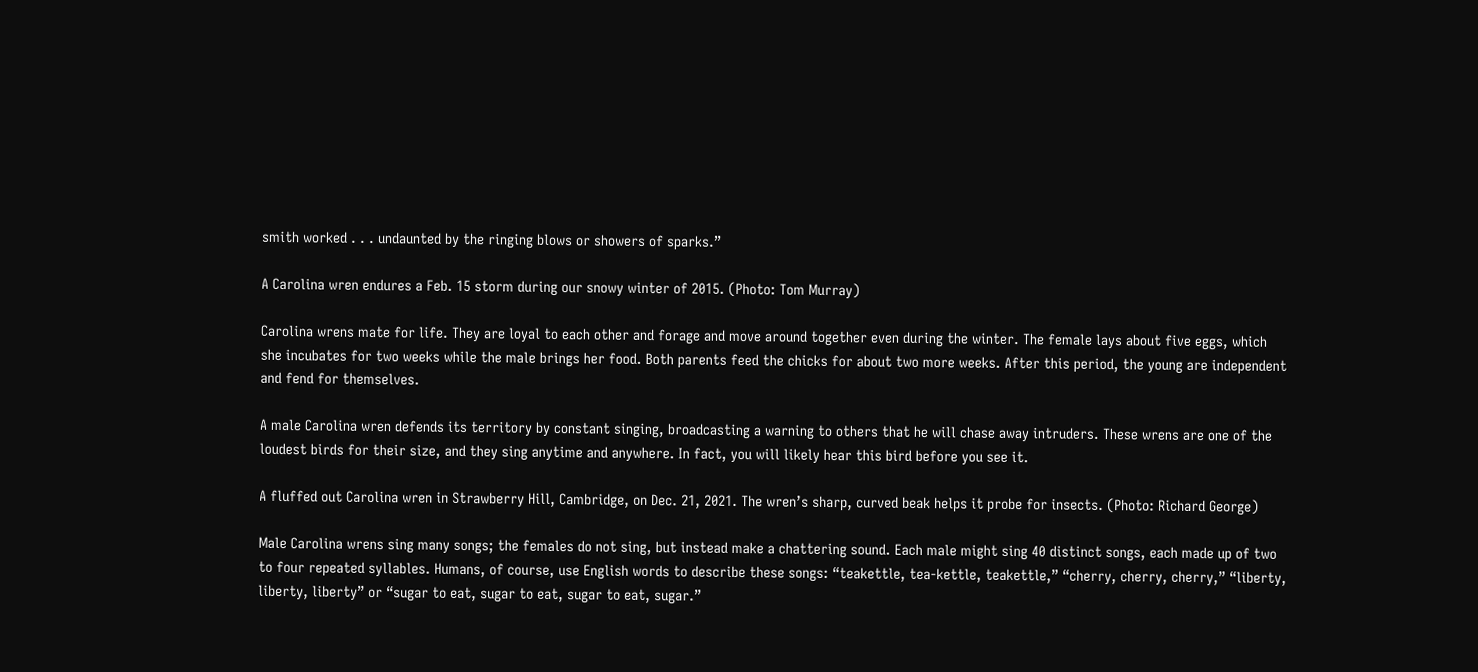smith worked . . . undaunted by the ringing blows or showers of sparks.”

A Carolina wren endures a Feb. 15 storm during our snowy winter of 2015. (Photo: Tom Murray)

Carolina wrens mate for life. They are loyal to each other and forage and move around together even during the winter. The female lays about five eggs, which she incubates for two weeks while the male brings her food. Both parents feed the chicks for about two more weeks. After this period, the young are independent and fend for themselves.

A male Carolina wren defends its territory by constant singing, broadcasting a warning to others that he will chase away intruders. These wrens are one of the loudest birds for their size, and they sing anytime and anywhere. In fact, you will likely hear this bird before you see it.

A fluffed out Carolina wren in Strawberry Hill, Cambridge, on Dec. 21, 2021. The wren’s sharp, curved beak helps it probe for insects. (Photo: Richard George)

Male Carolina wrens sing many songs; the females do not sing, but instead make a chattering sound. Each male might sing 40 distinct songs, each made up of two to four repeated syllables. Humans, of course, use English words to describe these songs: “teakettle, tea-kettle, teakettle,” “cherry, cherry, cherry,” “liberty, liberty, liberty” or “sugar to eat, sugar to eat, sugar to eat, sugar.”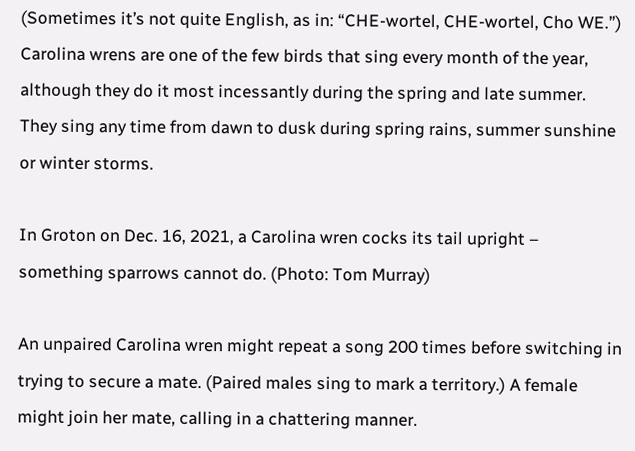(Sometimes it’s not quite English, as in: “CHE-wortel, CHE-wortel, Cho WE.”) Carolina wrens are one of the few birds that sing every month of the year, although they do it most incessantly during the spring and late summer. They sing any time from dawn to dusk during spring rains, summer sunshine or winter storms.

In Groton on Dec. 16, 2021, a Carolina wren cocks its tail upright – something sparrows cannot do. (Photo: Tom Murray)

An unpaired Carolina wren might repeat a song 200 times before switching in trying to secure a mate. (Paired males sing to mark a territory.) A female might join her mate, calling in a chattering manner.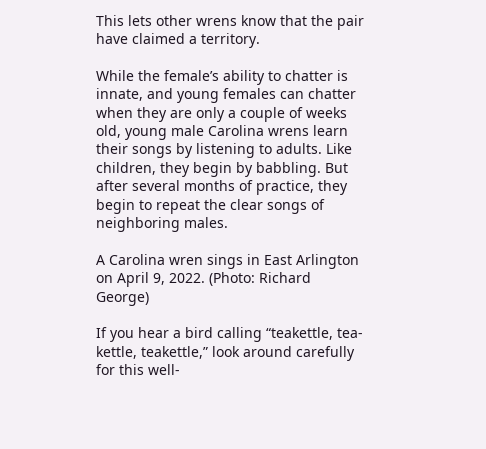This lets other wrens know that the pair have claimed a territory.

While the female’s ability to chatter is innate, and young females can chatter when they are only a couple of weeks old, young male Carolina wrens learn their songs by listening to adults. Like children, they begin by babbling. But after several months of practice, they begin to repeat the clear songs of neighboring males.

A Carolina wren sings in East Arlington on April 9, 2022. (Photo: Richard George)

If you hear a bird calling “teakettle, tea-kettle, teakettle,” look around carefully for this well-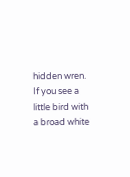hidden wren. If you see a little bird with a broad white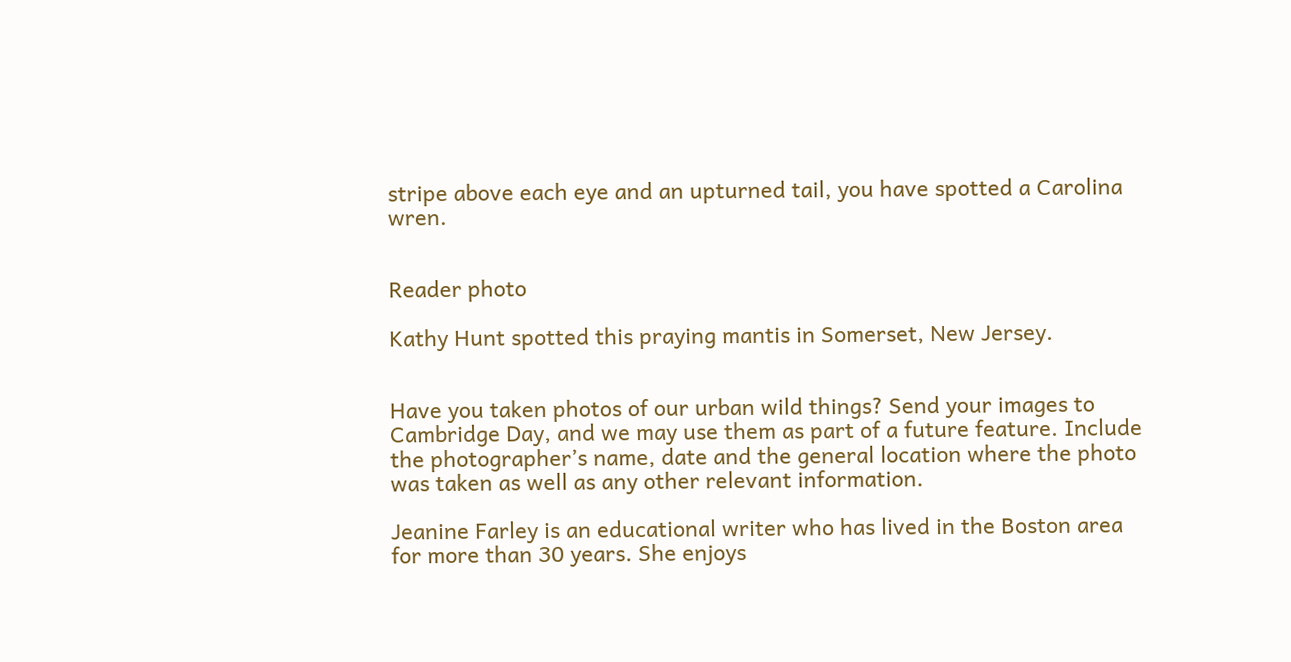stripe above each eye and an upturned tail, you have spotted a Carolina wren.


Reader photo

Kathy Hunt spotted this praying mantis in Somerset, New Jersey.


Have you taken photos of our urban wild things? Send your images to Cambridge Day, and we may use them as part of a future feature. Include the photographer’s name, date and the general location where the photo was taken as well as any other relevant information.

Jeanine Farley is an educational writer who has lived in the Boston area for more than 30 years. She enjoys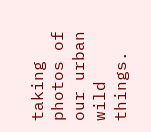taking photos of our urban wild things.